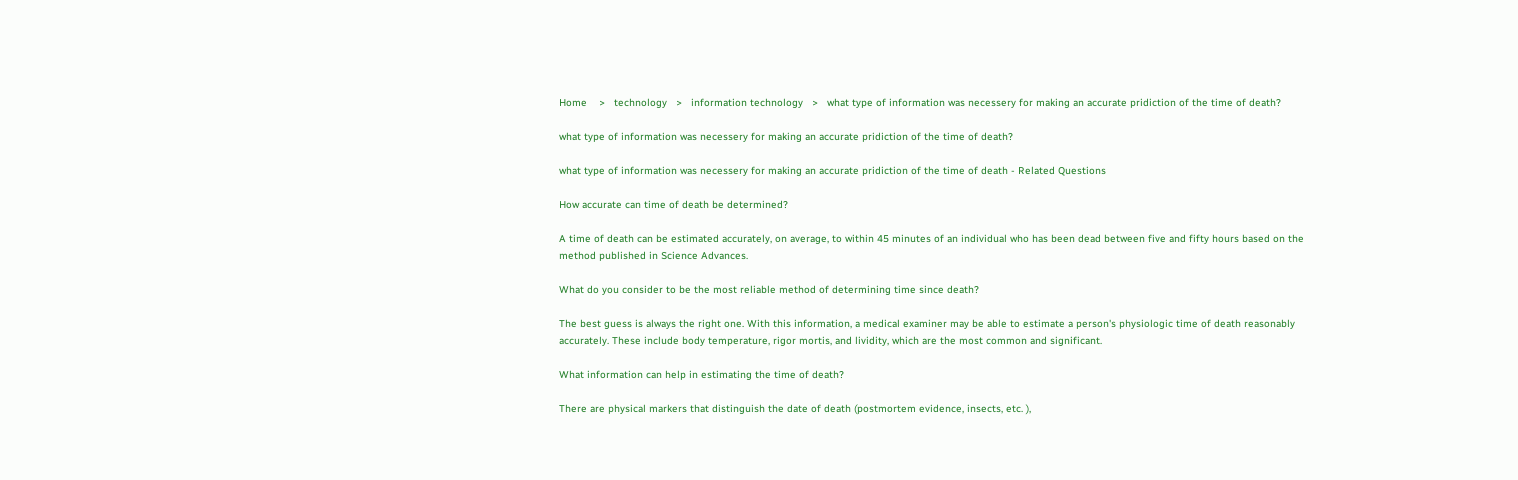Home    >   technology   >   information technology   >   what type of information was necessery for making an accurate pridiction of the time of death?

what type of information was necessery for making an accurate pridiction of the time of death?

what type of information was necessery for making an accurate pridiction of the time of death - Related Questions

How accurate can time of death be determined?

A time of death can be estimated accurately, on average, to within 45 minutes of an individual who has been dead between five and fifty hours based on the method published in Science Advances.

What do you consider to be the most reliable method of determining time since death?

The best guess is always the right one. With this information, a medical examiner may be able to estimate a person's physiologic time of death reasonably accurately. These include body temperature, rigor mortis, and lividity, which are the most common and significant.

What information can help in estimating the time of death?

There are physical markers that distinguish the date of death (postmortem evidence, insects, etc. ),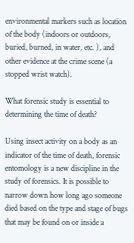environmental markers such as location of the body (indoors or outdoors, buried, burned, in water, etc. ), and other evidence at the crime scene (a stopped wrist watch).

What forensic study is essential to determining the time of death?

Using insect activity on a body as an indicator of the time of death, forensic entomology is a new discipline in the study of forensics. It is possible to narrow down how long ago someone died based on the type and stage of bugs that may be found on or inside a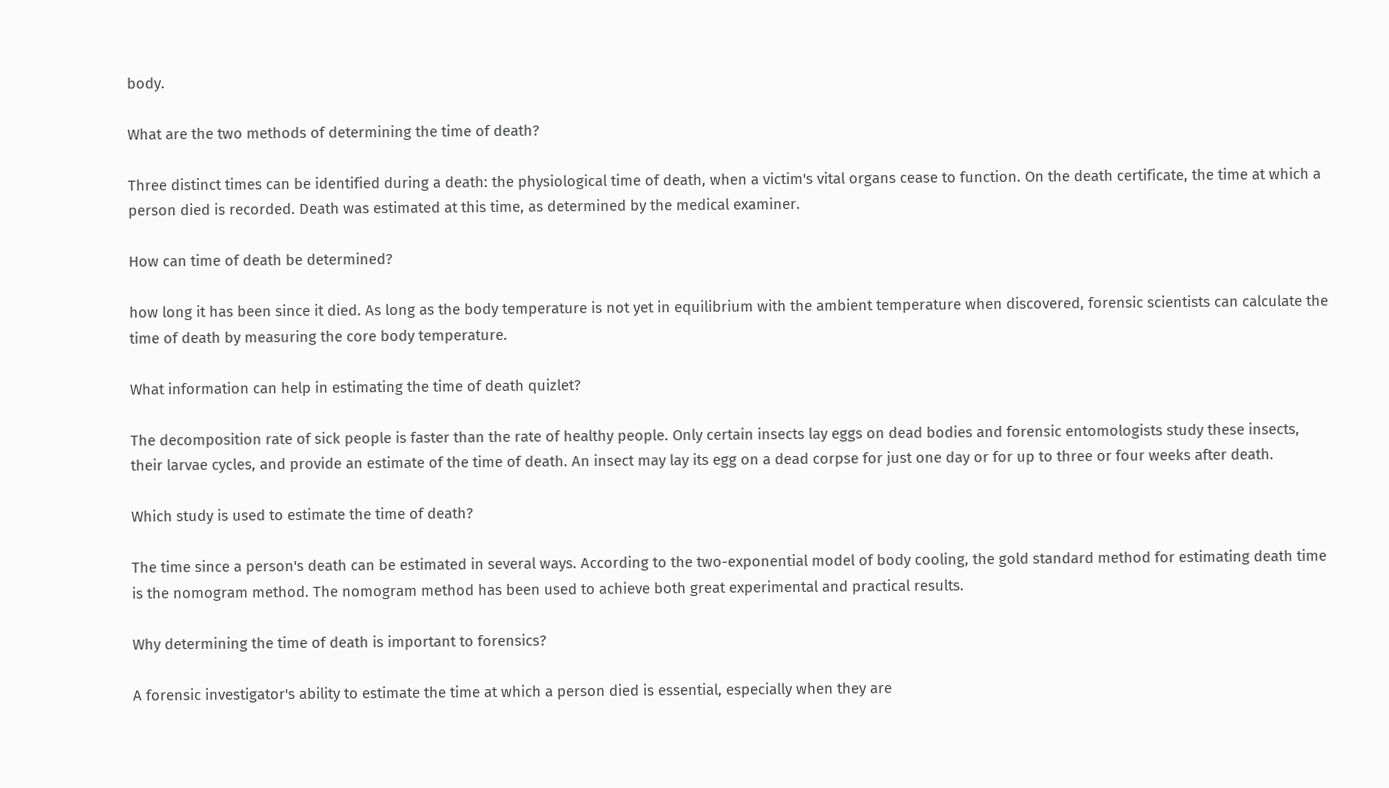body.

What are the two methods of determining the time of death?

Three distinct times can be identified during a death: the physiological time of death, when a victim's vital organs cease to function. On the death certificate, the time at which a person died is recorded. Death was estimated at this time, as determined by the medical examiner.

How can time of death be determined?

how long it has been since it died. As long as the body temperature is not yet in equilibrium with the ambient temperature when discovered, forensic scientists can calculate the time of death by measuring the core body temperature.

What information can help in estimating the time of death quizlet?

The decomposition rate of sick people is faster than the rate of healthy people. Only certain insects lay eggs on dead bodies and forensic entomologists study these insects, their larvae cycles, and provide an estimate of the time of death. An insect may lay its egg on a dead corpse for just one day or for up to three or four weeks after death.

Which study is used to estimate the time of death?

The time since a person's death can be estimated in several ways. According to the two-exponential model of body cooling, the gold standard method for estimating death time is the nomogram method. The nomogram method has been used to achieve both great experimental and practical results.

Why determining the time of death is important to forensics?

A forensic investigator's ability to estimate the time at which a person died is essential, especially when they are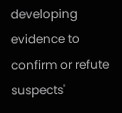developing evidence to confirm or refute suspects'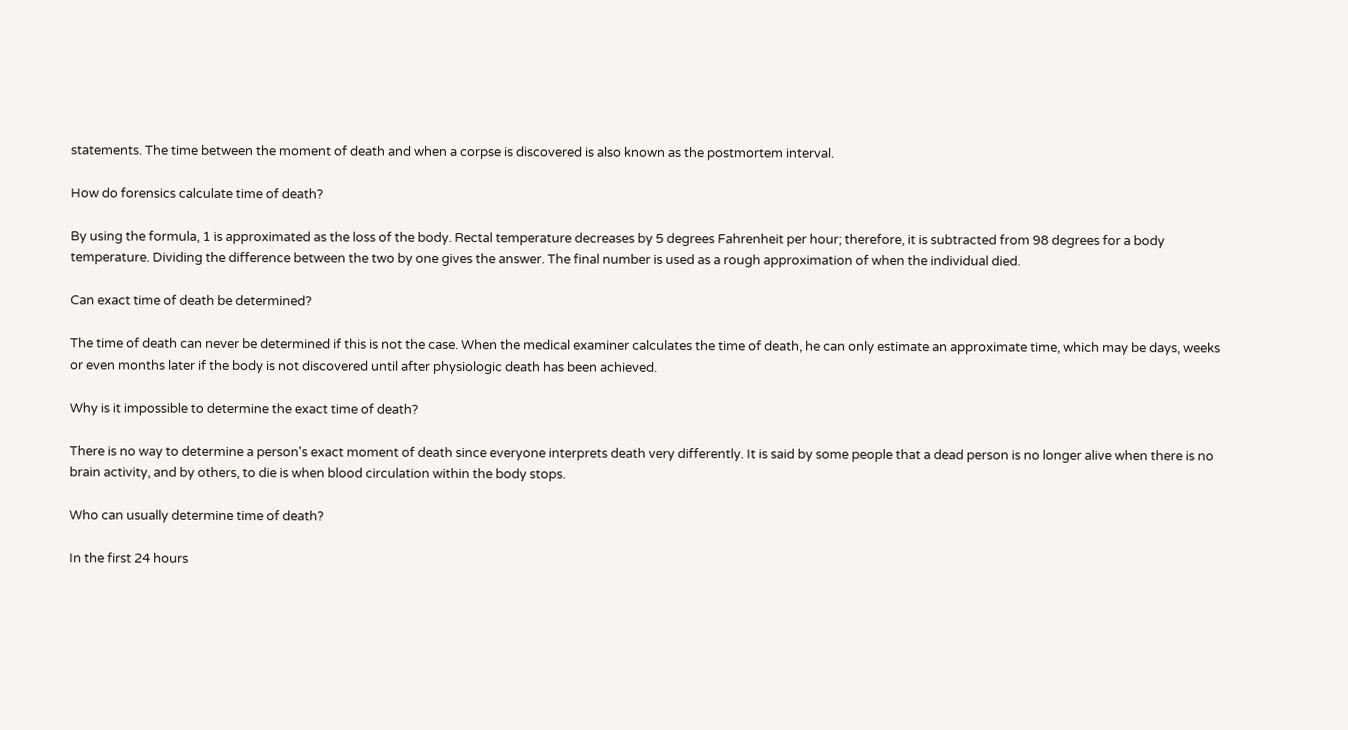statements. The time between the moment of death and when a corpse is discovered is also known as the postmortem interval.

How do forensics calculate time of death?

By using the formula, 1 is approximated as the loss of the body. Rectal temperature decreases by 5 degrees Fahrenheit per hour; therefore, it is subtracted from 98 degrees for a body temperature. Dividing the difference between the two by one gives the answer. The final number is used as a rough approximation of when the individual died.

Can exact time of death be determined?

The time of death can never be determined if this is not the case. When the medical examiner calculates the time of death, he can only estimate an approximate time, which may be days, weeks or even months later if the body is not discovered until after physiologic death has been achieved.

Why is it impossible to determine the exact time of death?

There is no way to determine a person's exact moment of death since everyone interprets death very differently. It is said by some people that a dead person is no longer alive when there is no brain activity, and by others, to die is when blood circulation within the body stops.

Who can usually determine time of death?

In the first 24 hours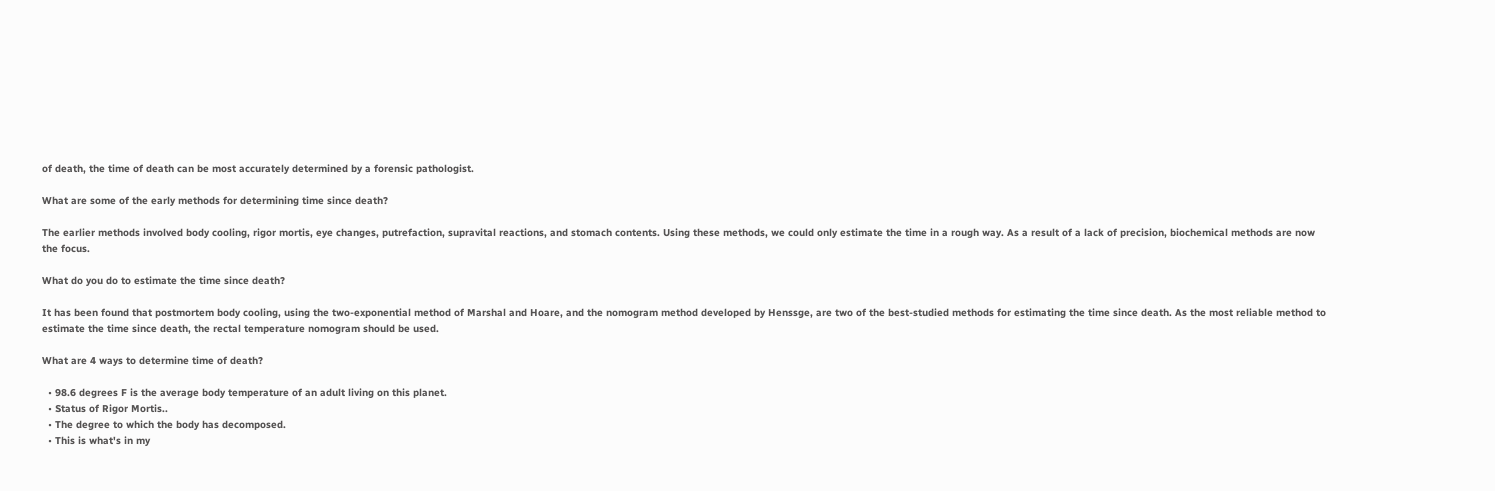of death, the time of death can be most accurately determined by a forensic pathologist.

What are some of the early methods for determining time since death?

The earlier methods involved body cooling, rigor mortis, eye changes, putrefaction, supravital reactions, and stomach contents. Using these methods, we could only estimate the time in a rough way. As a result of a lack of precision, biochemical methods are now the focus.

What do you do to estimate the time since death?

It has been found that postmortem body cooling, using the two-exponential method of Marshal and Hoare, and the nomogram method developed by Henssge, are two of the best-studied methods for estimating the time since death. As the most reliable method to estimate the time since death, the rectal temperature nomogram should be used.

What are 4 ways to determine time of death?

  • 98.6 degrees F is the average body temperature of an adult living on this planet.
  • Status of Rigor Mortis..
  • The degree to which the body has decomposed.
  • This is what's in my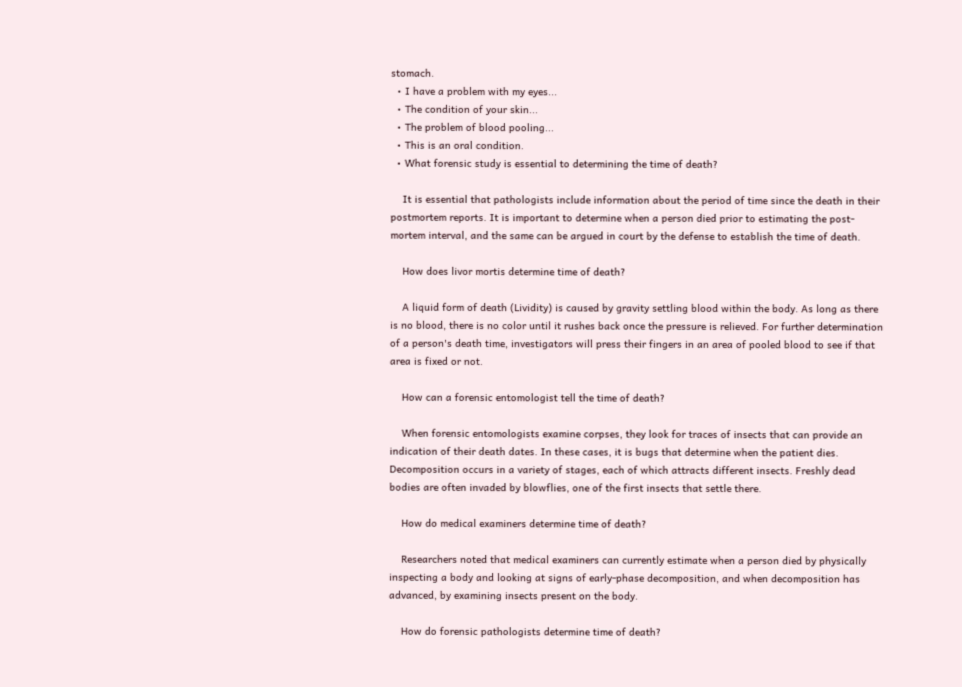stomach.
  • I have a problem with my eyes...
  • The condition of your skin...
  • The problem of blood pooling...
  • This is an oral condition.
  • What forensic study is essential to determining the time of death?

    It is essential that pathologists include information about the period of time since the death in their postmortem reports. It is important to determine when a person died prior to estimating the post-mortem interval, and the same can be argued in court by the defense to establish the time of death.

    How does livor mortis determine time of death?

    A liquid form of death (Lividity) is caused by gravity settling blood within the body. As long as there is no blood, there is no color until it rushes back once the pressure is relieved. For further determination of a person's death time, investigators will press their fingers in an area of pooled blood to see if that area is fixed or not.

    How can a forensic entomologist tell the time of death?

    When forensic entomologists examine corpses, they look for traces of insects that can provide an indication of their death dates. In these cases, it is bugs that determine when the patient dies. Decomposition occurs in a variety of stages, each of which attracts different insects. Freshly dead bodies are often invaded by blowflies, one of the first insects that settle there.

    How do medical examiners determine time of death?

    Researchers noted that medical examiners can currently estimate when a person died by physically inspecting a body and looking at signs of early-phase decomposition, and when decomposition has advanced, by examining insects present on the body.

    How do forensic pathologists determine time of death?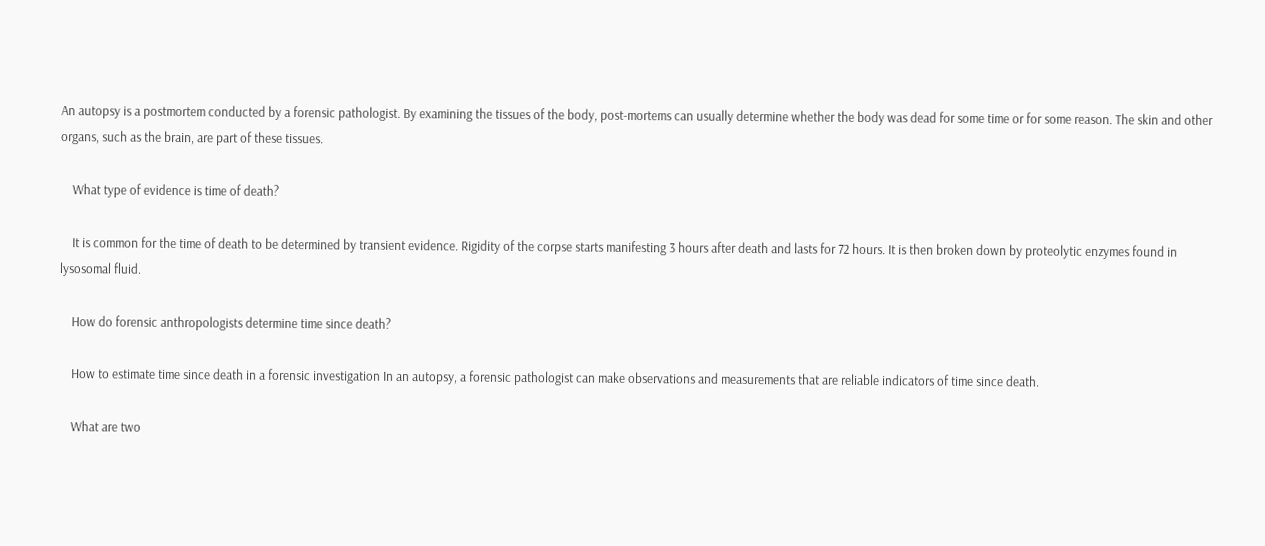An autopsy is a postmortem conducted by a forensic pathologist. By examining the tissues of the body, post-mortems can usually determine whether the body was dead for some time or for some reason. The skin and other organs, such as the brain, are part of these tissues.

    What type of evidence is time of death?

    It is common for the time of death to be determined by transient evidence. Rigidity of the corpse starts manifesting 3 hours after death and lasts for 72 hours. It is then broken down by proteolytic enzymes found in lysosomal fluid.

    How do forensic anthropologists determine time since death?

    How to estimate time since death in a forensic investigation In an autopsy, a forensic pathologist can make observations and measurements that are reliable indicators of time since death.

    What are two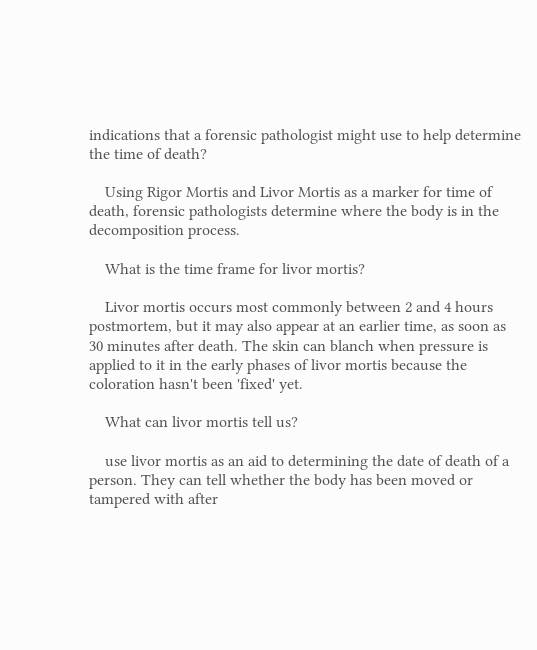indications that a forensic pathologist might use to help determine the time of death?

    Using Rigor Mortis and Livor Mortis as a marker for time of death, forensic pathologists determine where the body is in the decomposition process.

    What is the time frame for livor mortis?

    Livor mortis occurs most commonly between 2 and 4 hours postmortem, but it may also appear at an earlier time, as soon as 30 minutes after death. The skin can blanch when pressure is applied to it in the early phases of livor mortis because the coloration hasn't been 'fixed' yet.

    What can livor mortis tell us?

    use livor mortis as an aid to determining the date of death of a person. They can tell whether the body has been moved or tampered with after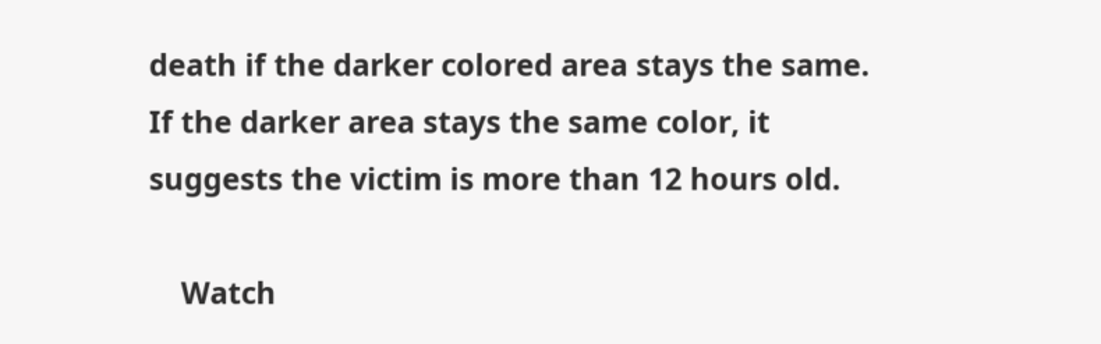death if the darker colored area stays the same. If the darker area stays the same color, it suggests the victim is more than 12 hours old.

    Watch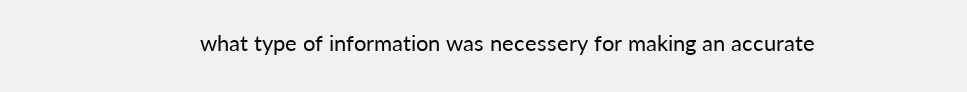what type of information was necessery for making an accurate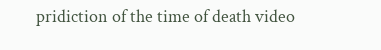pridiction of the time of death video